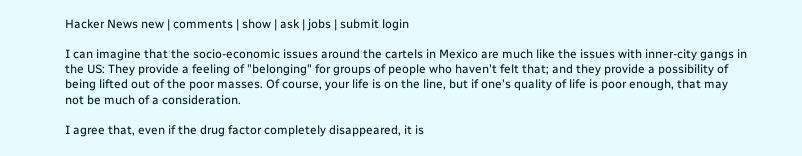Hacker News new | comments | show | ask | jobs | submit login

I can imagine that the socio-economic issues around the cartels in Mexico are much like the issues with inner-city gangs in the US: They provide a feeling of "belonging" for groups of people who haven't felt that; and they provide a possibility of being lifted out of the poor masses. Of course, your life is on the line, but if one's quality of life is poor enough, that may not be much of a consideration.

I agree that, even if the drug factor completely disappeared, it is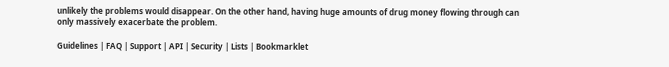unlikely the problems would disappear. On the other hand, having huge amounts of drug money flowing through can only massively exacerbate the problem.

Guidelines | FAQ | Support | API | Security | Lists | Bookmarklet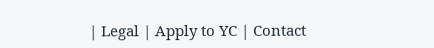| Legal | Apply to YC | Contact